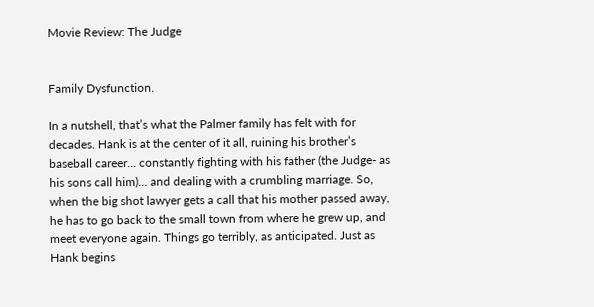Movie Review: The Judge


Family Dysfunction.

In a nutshell, that’s what the Palmer family has felt with for decades. Hank is at the center of it all, ruining his brother’s baseball career… constantly fighting with his father (the Judge- as his sons call him)… and dealing with a crumbling marriage. So, when the big shot lawyer gets a call that his mother passed away, he has to go back to the small town from where he grew up, and meet everyone again. Things go terribly, as anticipated. Just as Hank begins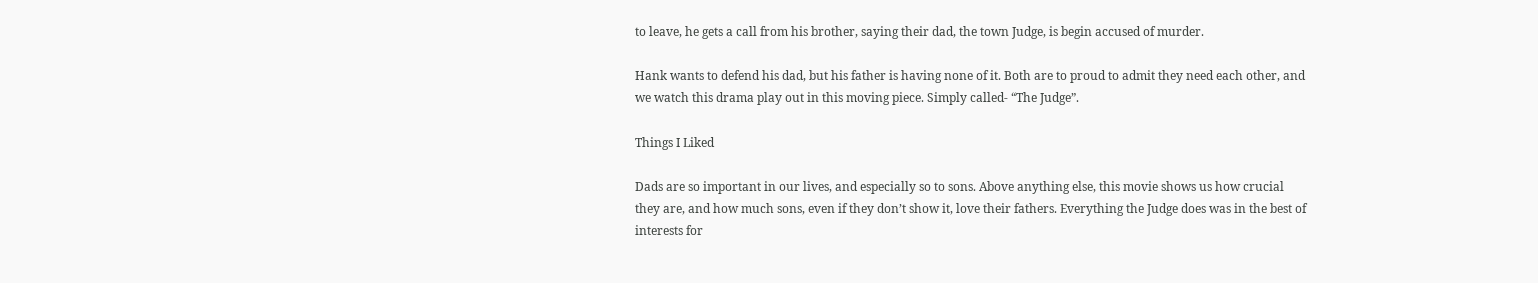to leave, he gets a call from his brother, saying their dad, the town Judge, is begin accused of murder.

Hank wants to defend his dad, but his father is having none of it. Both are to proud to admit they need each other, and we watch this drama play out in this moving piece. Simply called- “The Judge”.

Things I Liked

Dads are so important in our lives, and especially so to sons. Above anything else, this movie shows us how crucial they are, and how much sons, even if they don’t show it, love their fathers. Everything the Judge does was in the best of interests for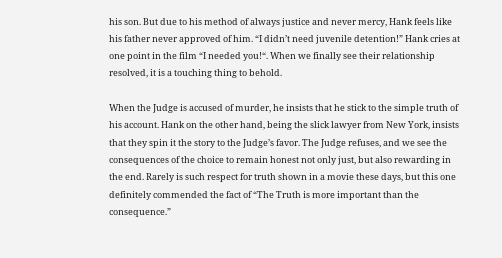his son. But due to his method of always justice and never mercy, Hank feels like his father never approved of him. “I didn’t need juvenile detention!” Hank cries at one point in the film “I needed you!“. When we finally see their relationship resolved, it is a touching thing to behold.

When the Judge is accused of murder, he insists that he stick to the simple truth of his account. Hank on the other hand, being the slick lawyer from New York, insists that they spin it the story to the Judge’s favor. The Judge refuses, and we see the consequences of the choice to remain honest not only just, but also rewarding in the end. Rarely is such respect for truth shown in a movie these days, but this one definitely commended the fact of “The Truth is more important than the consequence.”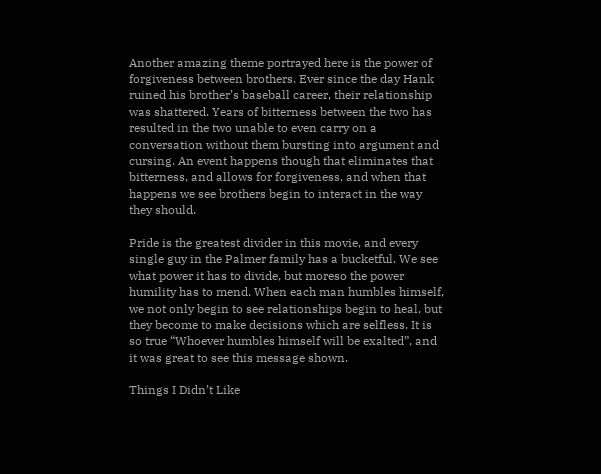Another amazing theme portrayed here is the power of forgiveness between brothers. Ever since the day Hank ruined his brother’s baseball career, their relationship was shattered. Years of bitterness between the two has resulted in the two unable to even carry on a conversation without them bursting into argument and cursing. An event happens though that eliminates that bitterness, and allows for forgiveness, and when that happens we see brothers begin to interact in the way they should.

Pride is the greatest divider in this movie, and every single guy in the Palmer family has a bucketful. We see what power it has to divide, but moreso the power humility has to mend. When each man humbles himself, we not only begin to see relationships begin to heal, but they become to make decisions which are selfless. It is so true “Whoever humbles himself will be exalted”, and it was great to see this message shown.

Things I Didn’t Like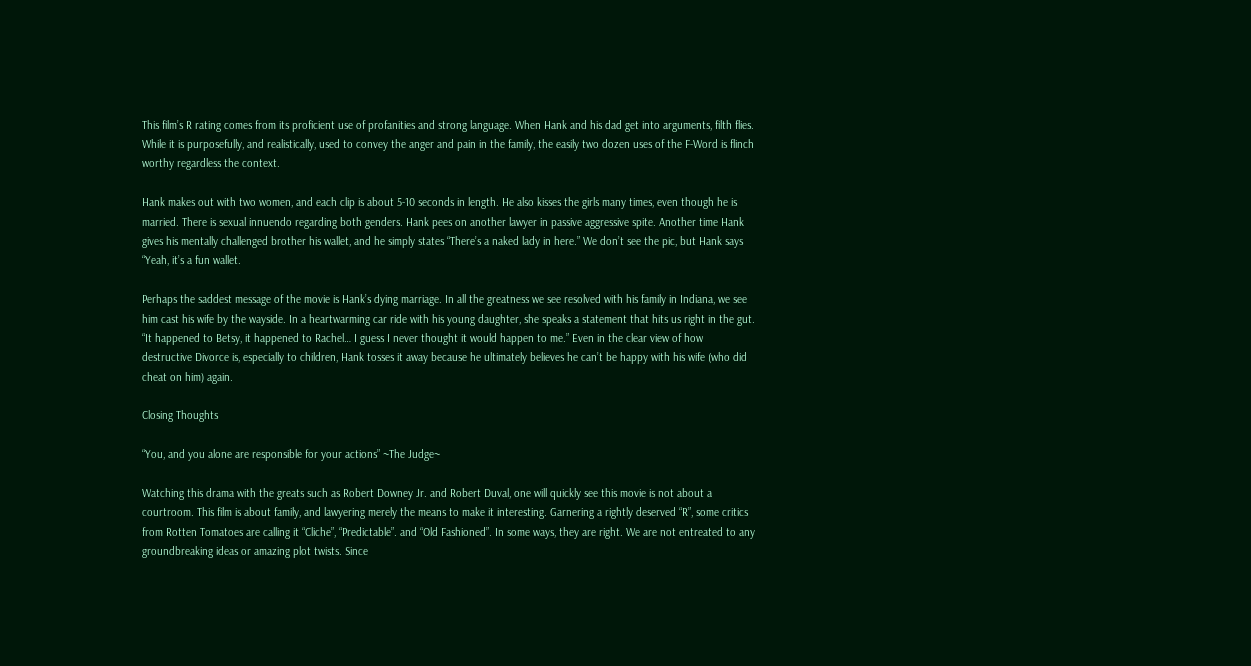This film’s R rating comes from its proficient use of profanities and strong language. When Hank and his dad get into arguments, filth flies. While it is purposefully, and realistically, used to convey the anger and pain in the family, the easily two dozen uses of the F-Word is flinch worthy regardless the context.

Hank makes out with two women, and each clip is about 5-10 seconds in length. He also kisses the girls many times, even though he is married. There is sexual innuendo regarding both genders. Hank pees on another lawyer in passive aggressive spite. Another time Hank gives his mentally challenged brother his wallet, and he simply states “There’s a naked lady in here.” We don’t see the pic, but Hank says “Yeah, it’s a fun wallet.

Perhaps the saddest message of the movie is Hank’s dying marriage. In all the greatness we see resolved with his family in Indiana, we see him cast his wife by the wayside. In a heartwarming car ride with his young daughter, she speaks a statement that hits us right in the gut. “It happened to Betsy, it happened to Rachel… I guess I never thought it would happen to me.” Even in the clear view of how destructive Divorce is, especially to children, Hank tosses it away because he ultimately believes he can’t be happy with his wife (who did cheat on him) again.

Closing Thoughts

“You, and you alone are responsible for your actions” ~The Judge~

Watching this drama with the greats such as Robert Downey Jr. and Robert Duval, one will quickly see this movie is not about a courtroom. This film is about family, and lawyering merely the means to make it interesting. Garnering a rightly deserved “R”, some critics from Rotten Tomatoes are calling it “Cliche”, “Predictable”. and “Old Fashioned”. In some ways, they are right. We are not entreated to any groundbreaking ideas or amazing plot twists. Since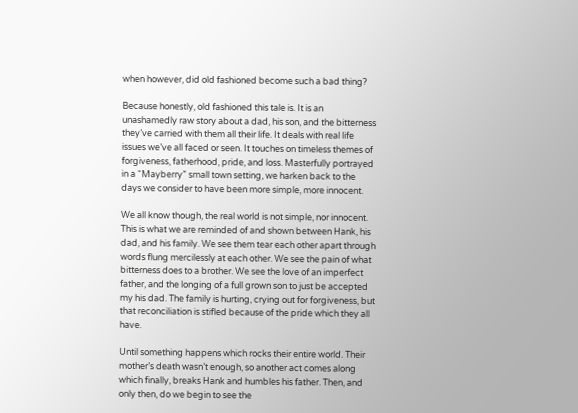when however, did old fashioned become such a bad thing?

Because honestly, old fashioned this tale is. It is an unashamedly raw story about a dad, his son, and the bitterness they’ve carried with them all their life. It deals with real life issues we’ve all faced or seen. It touches on timeless themes of forgiveness, fatherhood, pride, and loss. Masterfully portrayed in a “Mayberry” small town setting, we harken back to the days we consider to have been more simple, more innocent.

We all know though, the real world is not simple, nor innocent. This is what we are reminded of and shown between Hank, his dad, and his family. We see them tear each other apart through words flung mercilessly at each other. We see the pain of what bitterness does to a brother. We see the love of an imperfect father, and the longing of a full grown son to just be accepted my his dad. The family is hurting, crying out for forgiveness, but that reconciliation is stifled because of the pride which they all have.

Until something happens which rocks their entire world. Their mother’s death wasn’t enough, so another act comes along which finally, breaks Hank and humbles his father. Then, and only then, do we begin to see the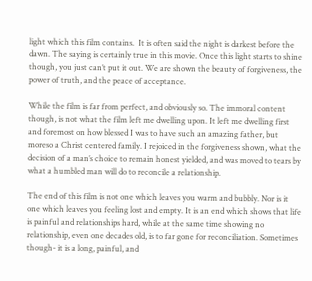light which this film contains.  It is often said the night is darkest before the dawn. The saying is certainly true in this movie. Once this light starts to shine though, you just can’t put it out. We are shown the beauty of forgiveness, the power of truth, and the peace of acceptance.

While the film is far from perfect, and obviously so. The immoral content though, is not what the film left me dwelling upon. It left me dwelling first and foremost on how blessed I was to have such an amazing father, but moreso a Christ centered family. I rejoiced in the forgiveness shown, what the decision of a man’s choice to remain honest yielded, and was moved to tears by what a humbled man will do to reconcile a relationship.

The end of this film is not one which leaves you warm and bubbly. Nor is it one which leaves you feeling lost and empty. It is an end which shows that life is painful and relationships hard, while at the same time showing no relationship, even one decades old, is to far gone for reconciliation. Sometimes though- it is a long, painful, and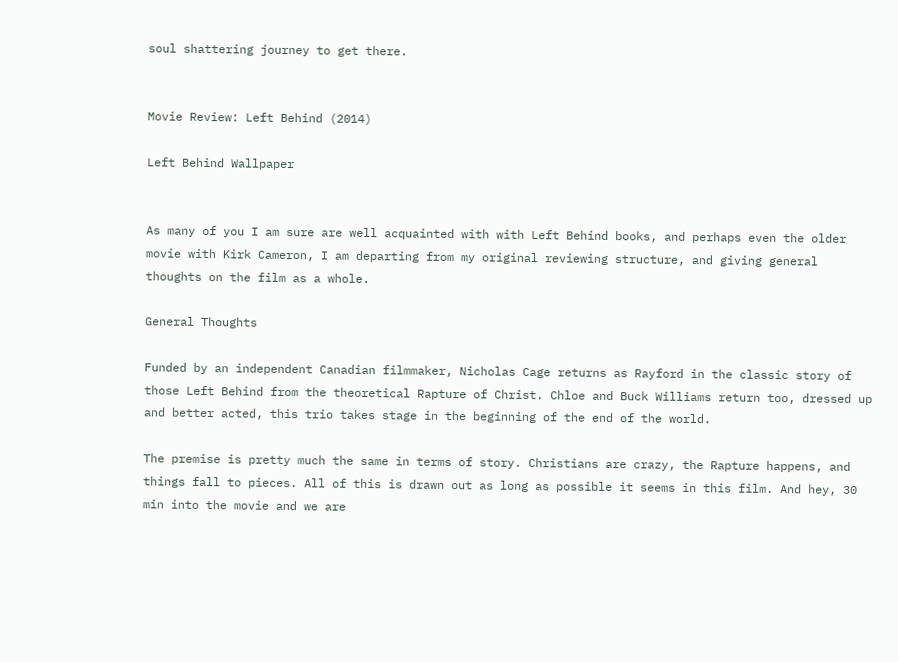soul shattering journey to get there.


Movie Review: Left Behind (2014)

Left Behind Wallpaper


As many of you I am sure are well acquainted with with Left Behind books, and perhaps even the older movie with Kirk Cameron, I am departing from my original reviewing structure, and giving general thoughts on the film as a whole.

General Thoughts

Funded by an independent Canadian filmmaker, Nicholas Cage returns as Rayford in the classic story of those Left Behind from the theoretical Rapture of Christ. Chloe and Buck Williams return too, dressed up and better acted, this trio takes stage in the beginning of the end of the world.

The premise is pretty much the same in terms of story. Christians are crazy, the Rapture happens, and things fall to pieces. All of this is drawn out as long as possible it seems in this film. And hey, 30 min into the movie and we are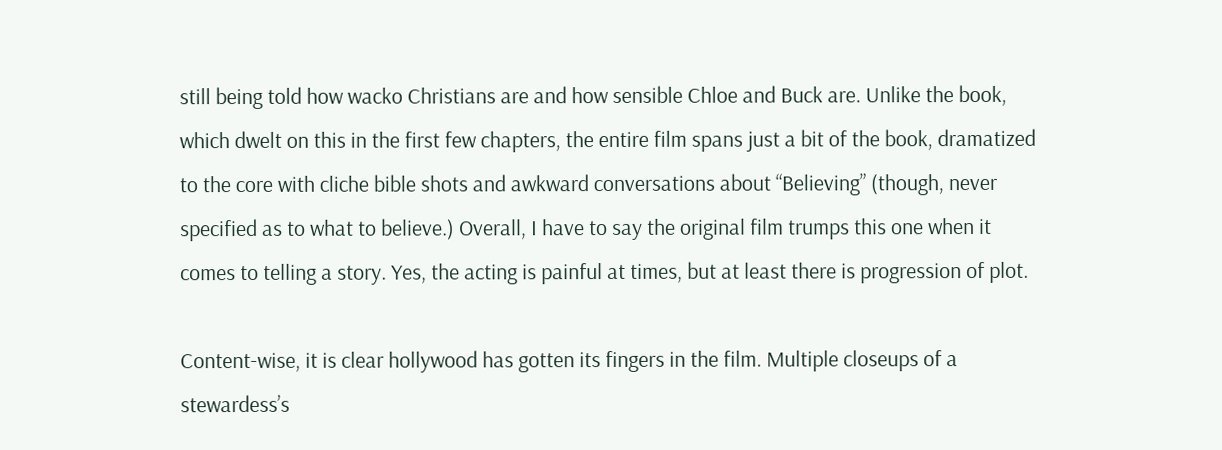still being told how wacko Christians are and how sensible Chloe and Buck are. Unlike the book, which dwelt on this in the first few chapters, the entire film spans just a bit of the book, dramatized to the core with cliche bible shots and awkward conversations about “Believing” (though, never specified as to what to believe.) Overall, I have to say the original film trumps this one when it comes to telling a story. Yes, the acting is painful at times, but at least there is progression of plot.

Content-wise, it is clear hollywood has gotten its fingers in the film. Multiple closeups of a stewardess’s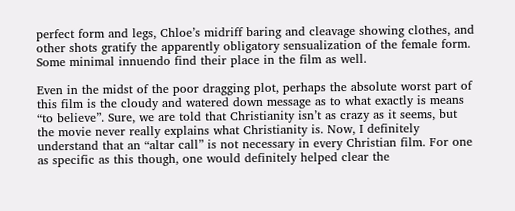perfect form and legs, Chloe’s midriff baring and cleavage showing clothes, and other shots gratify the apparently obligatory sensualization of the female form. Some minimal innuendo find their place in the film as well.

Even in the midst of the poor dragging plot, perhaps the absolute worst part of this film is the cloudy and watered down message as to what exactly is means “to believe”. Sure, we are told that Christianity isn’t as crazy as it seems, but the movie never really explains what Christianity is. Now, I definitely understand that an “altar call” is not necessary in every Christian film. For one as specific as this though, one would definitely helped clear the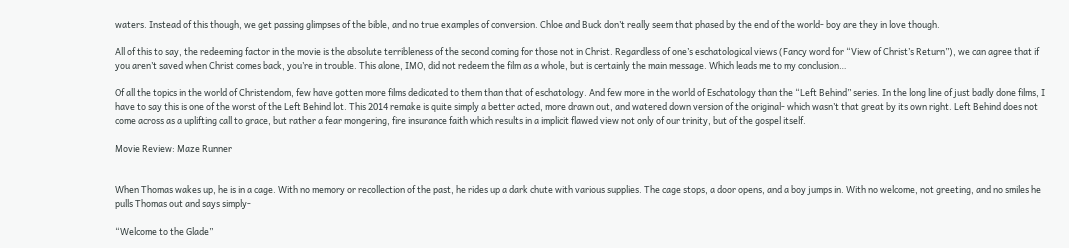waters. Instead of this though, we get passing glimpses of the bible, and no true examples of conversion. Chloe and Buck don’t really seem that phased by the end of the world- boy are they in love though.

All of this to say, the redeeming factor in the movie is the absolute terribleness of the second coming for those not in Christ. Regardless of one’s eschatological views (Fancy word for “View of Christ’s Return”), we can agree that if you aren’t saved when Christ comes back, you’re in trouble. This alone, IMO, did not redeem the film as a whole, but is certainly the main message. Which leads me to my conclusion…

Of all the topics in the world of Christendom, few have gotten more films dedicated to them than that of eschatology. And few more in the world of Eschatology than the “Left Behind” series. In the long line of just badly done films, I have to say this is one of the worst of the Left Behind lot. This 2014 remake is quite simply a better acted, more drawn out, and watered down version of the original- which wasn’t that great by its own right. Left Behind does not come across as a uplifting call to grace, but rather a fear mongering, fire insurance faith which results in a implicit flawed view not only of our trinity, but of the gospel itself.

Movie Review: Maze Runner


When Thomas wakes up, he is in a cage. With no memory or recollection of the past, he rides up a dark chute with various supplies. The cage stops, a door opens, and a boy jumps in. With no welcome, not greeting, and no smiles he pulls Thomas out and says simply-

“Welcome to the Glade”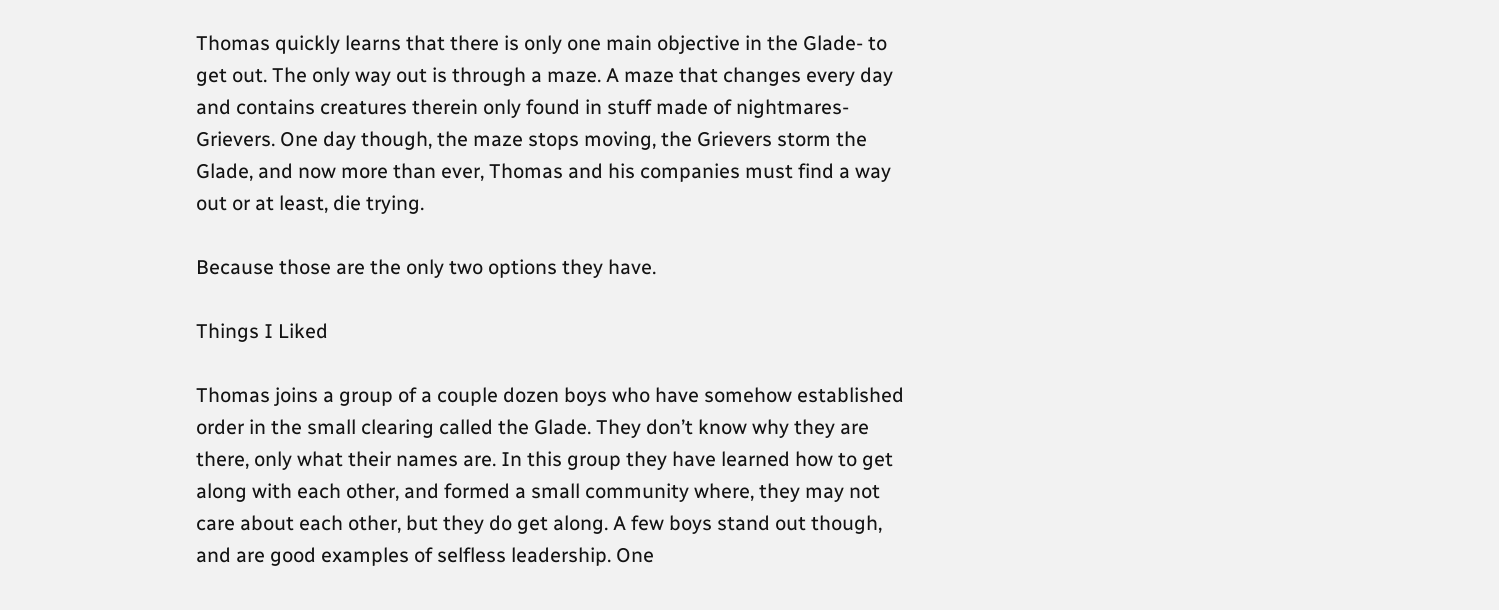Thomas quickly learns that there is only one main objective in the Glade- to get out. The only way out is through a maze. A maze that changes every day and contains creatures therein only found in stuff made of nightmares- Grievers. One day though, the maze stops moving, the Grievers storm the Glade, and now more than ever, Thomas and his companies must find a way out or at least, die trying.

Because those are the only two options they have.

Things I Liked

Thomas joins a group of a couple dozen boys who have somehow established order in the small clearing called the Glade. They don’t know why they are there, only what their names are. In this group they have learned how to get along with each other, and formed a small community where, they may not care about each other, but they do get along. A few boys stand out though, and are good examples of selfless leadership. One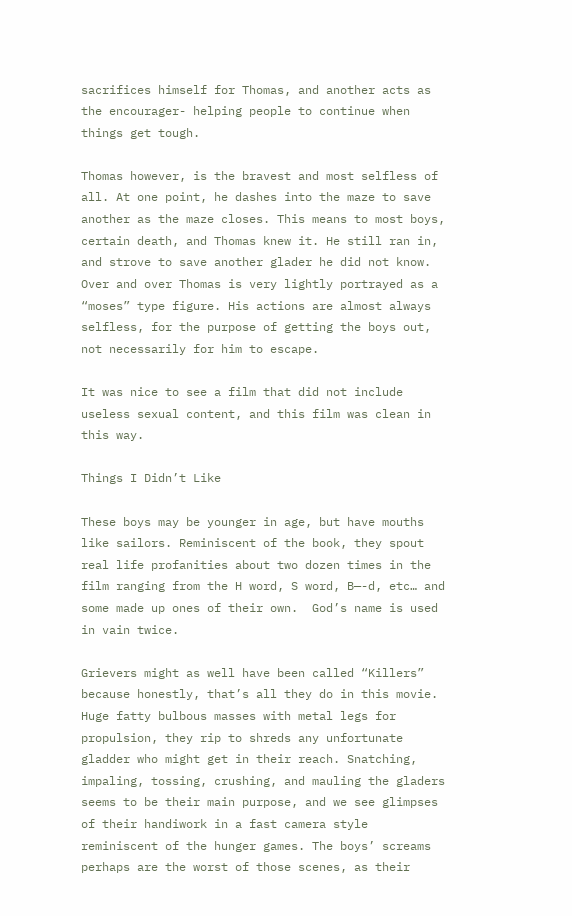sacrifices himself for Thomas, and another acts as the encourager- helping people to continue when things get tough.

Thomas however, is the bravest and most selfless of all. At one point, he dashes into the maze to save another as the maze closes. This means to most boys, certain death, and Thomas knew it. He still ran in, and strove to save another glader he did not know. Over and over Thomas is very lightly portrayed as a “moses” type figure. His actions are almost always selfless, for the purpose of getting the boys out, not necessarily for him to escape.

It was nice to see a film that did not include useless sexual content, and this film was clean in this way.

Things I Didn’t Like

These boys may be younger in age, but have mouths like sailors. Reminiscent of the book, they spout real life profanities about two dozen times in the film ranging from the H word, S word, B—-d, etc… and some made up ones of their own.  God’s name is used in vain twice.

Grievers might as well have been called “Killers” because honestly, that’s all they do in this movie. Huge fatty bulbous masses with metal legs for propulsion, they rip to shreds any unfortunate gladder who might get in their reach. Snatching, impaling, tossing, crushing, and mauling the gladers seems to be their main purpose, and we see glimpses of their handiwork in a fast camera style reminiscent of the hunger games. The boys’ screams perhaps are the worst of those scenes, as their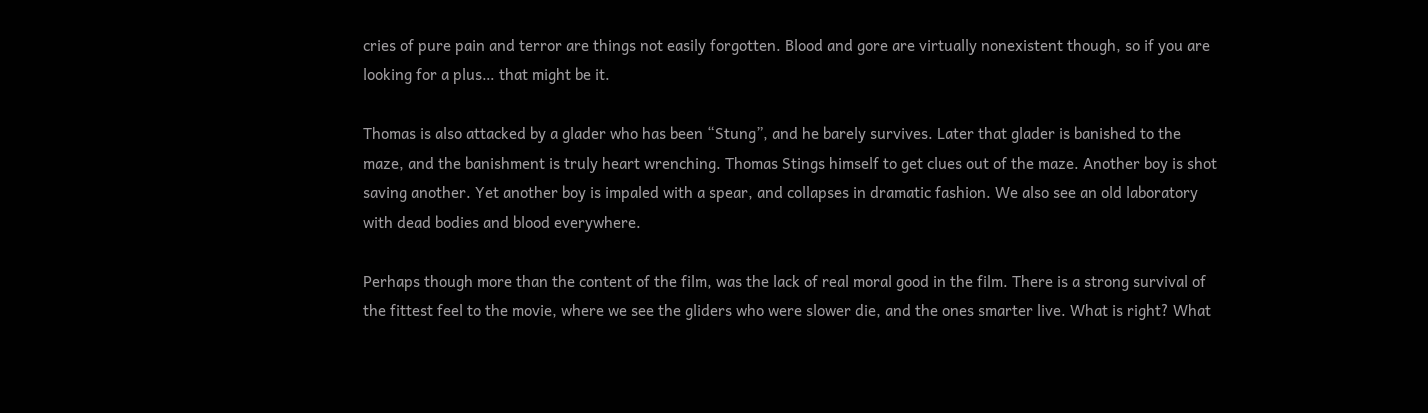cries of pure pain and terror are things not easily forgotten. Blood and gore are virtually nonexistent though, so if you are looking for a plus… that might be it.

Thomas is also attacked by a glader who has been “Stung”, and he barely survives. Later that glader is banished to the maze, and the banishment is truly heart wrenching. Thomas Stings himself to get clues out of the maze. Another boy is shot saving another. Yet another boy is impaled with a spear, and collapses in dramatic fashion. We also see an old laboratory with dead bodies and blood everywhere.

Perhaps though more than the content of the film, was the lack of real moral good in the film. There is a strong survival of the fittest feel to the movie, where we see the gliders who were slower die, and the ones smarter live. What is right? What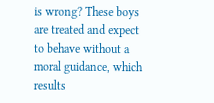is wrong? These boys are treated and expect to behave without a moral guidance, which results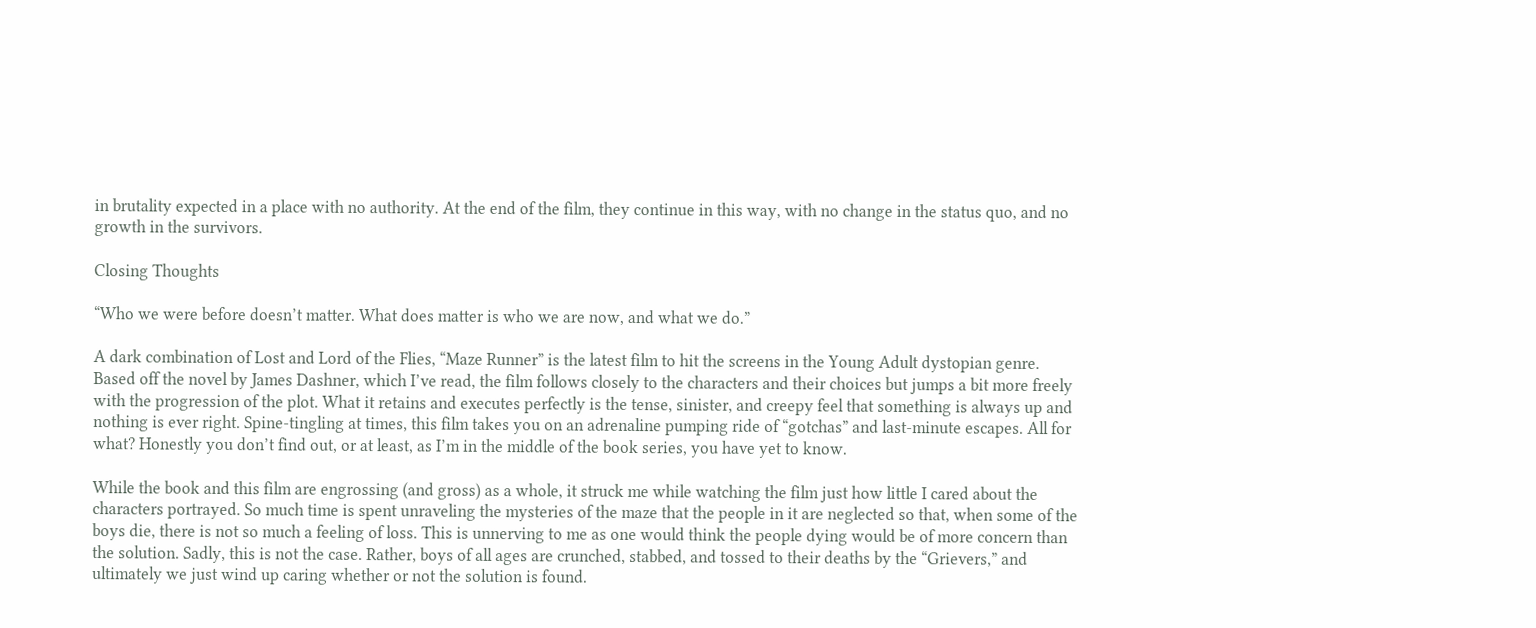in brutality expected in a place with no authority. At the end of the film, they continue in this way, with no change in the status quo, and no growth in the survivors.

Closing Thoughts

“Who we were before doesn’t matter. What does matter is who we are now, and what we do.”

A dark combination of Lost and Lord of the Flies, “Maze Runner” is the latest film to hit the screens in the Young Adult dystopian genre. Based off the novel by James Dashner, which I’ve read, the film follows closely to the characters and their choices but jumps a bit more freely with the progression of the plot. What it retains and executes perfectly is the tense, sinister, and creepy feel that something is always up and nothing is ever right. Spine-tingling at times, this film takes you on an adrenaline pumping ride of “gotchas” and last-minute escapes. All for what? Honestly you don’t find out, or at least, as I’m in the middle of the book series, you have yet to know.

While the book and this film are engrossing (and gross) as a whole, it struck me while watching the film just how little I cared about the characters portrayed. So much time is spent unraveling the mysteries of the maze that the people in it are neglected so that, when some of the boys die, there is not so much a feeling of loss. This is unnerving to me as one would think the people dying would be of more concern than the solution. Sadly, this is not the case. Rather, boys of all ages are crunched, stabbed, and tossed to their deaths by the “Grievers,” and ultimately we just wind up caring whether or not the solution is found.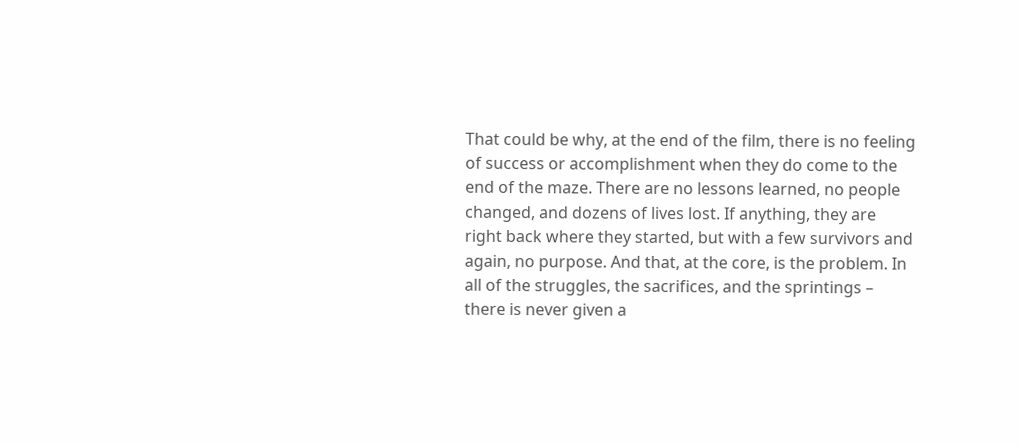That could be why, at the end of the film, there is no feeling of success or accomplishment when they do come to the end of the maze. There are no lessons learned, no people changed, and dozens of lives lost. If anything, they are right back where they started, but with a few survivors and again, no purpose. And that, at the core, is the problem. In all of the struggles, the sacrifices, and the sprintings – there is never given a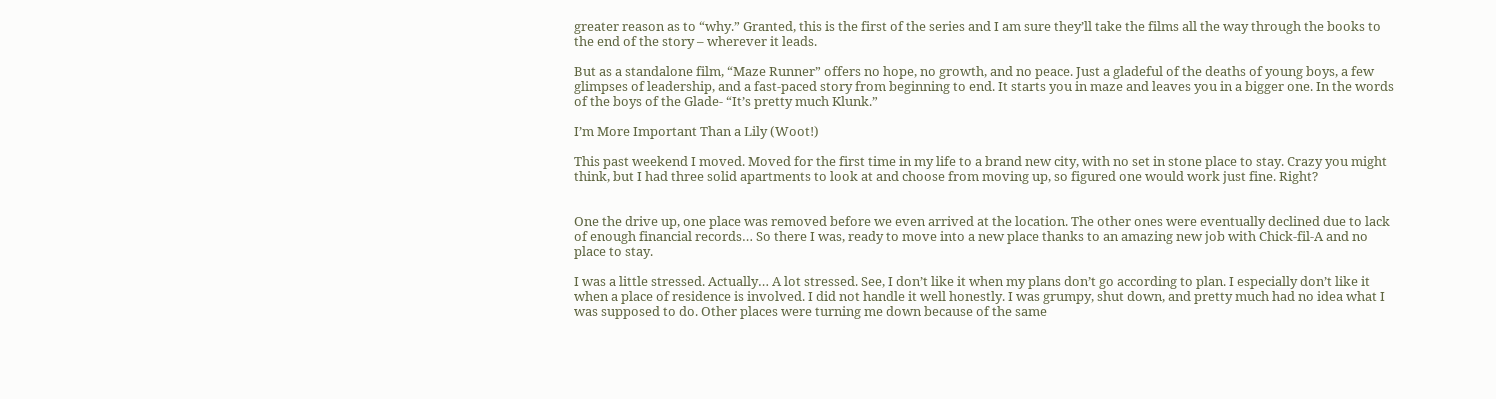greater reason as to “why.” Granted, this is the first of the series and I am sure they’ll take the films all the way through the books to the end of the story – wherever it leads.

But as a standalone film, “Maze Runner” offers no hope, no growth, and no peace. Just a gladeful of the deaths of young boys, a few glimpses of leadership, and a fast-paced story from beginning to end. It starts you in maze and leaves you in a bigger one. In the words of the boys of the Glade- “It’s pretty much Klunk.”

I’m More Important Than a Lily (Woot!)

This past weekend I moved. Moved for the first time in my life to a brand new city, with no set in stone place to stay. Crazy you might think, but I had three solid apartments to look at and choose from moving up, so figured one would work just fine. Right?


One the drive up, one place was removed before we even arrived at the location. The other ones were eventually declined due to lack of enough financial records… So there I was, ready to move into a new place thanks to an amazing new job with Chick-fil-A and no place to stay.

I was a little stressed. Actually… A lot stressed. See, I don’t like it when my plans don’t go according to plan. I especially don’t like it when a place of residence is involved. I did not handle it well honestly. I was grumpy, shut down, and pretty much had no idea what I was supposed to do. Other places were turning me down because of the same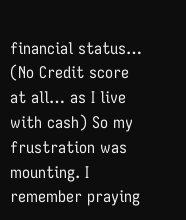financial status… (No Credit score at all… as I live with cash) So my frustration was mounting. I remember praying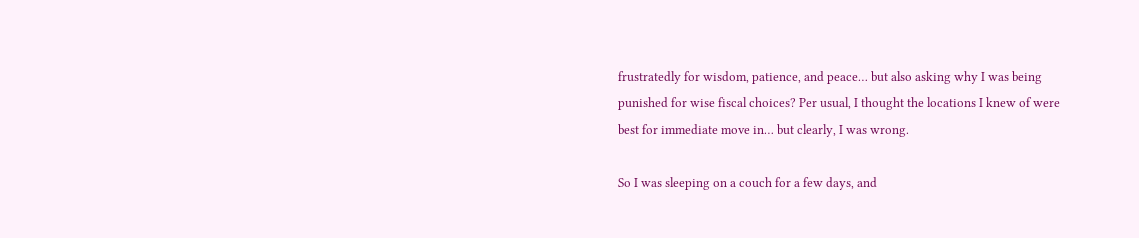frustratedly for wisdom, patience, and peace… but also asking why I was being punished for wise fiscal choices? Per usual, I thought the locations I knew of were best for immediate move in… but clearly, I was wrong.

So I was sleeping on a couch for a few days, and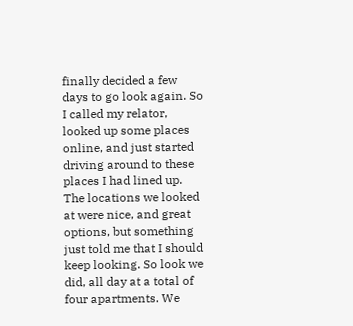finally decided a few days to go look again. So I called my relator, looked up some places online, and just started driving around to these places I had lined up. The locations we looked at were nice, and great options, but something just told me that I should keep looking. So look we did, all day at a total of four apartments. We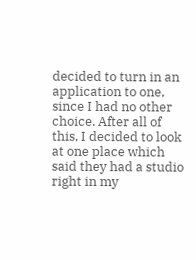decided to turn in an application to one, since I had no other choice. After all of this, I decided to look at one place which said they had a studio right in my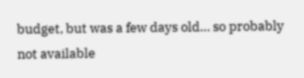budget, but was a few days old… so probably not available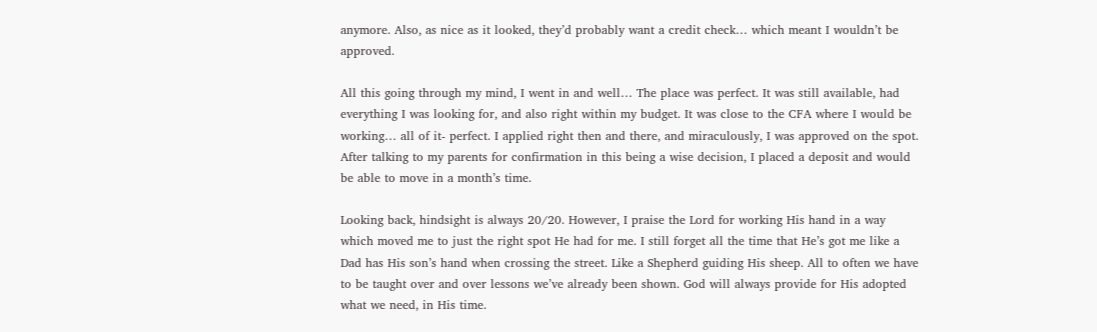anymore. Also, as nice as it looked, they’d probably want a credit check… which meant I wouldn’t be approved.

All this going through my mind, I went in and well… The place was perfect. It was still available, had everything I was looking for, and also right within my budget. It was close to the CFA where I would be working… all of it- perfect. I applied right then and there, and miraculously, I was approved on the spot. After talking to my parents for confirmation in this being a wise decision, I placed a deposit and would be able to move in a month’s time.

Looking back, hindsight is always 20/20. However, I praise the Lord for working His hand in a way which moved me to just the right spot He had for me. I still forget all the time that He’s got me like a Dad has His son’s hand when crossing the street. Like a Shepherd guiding His sheep. All to often we have to be taught over and over lessons we’ve already been shown. God will always provide for His adopted what we need, in His time.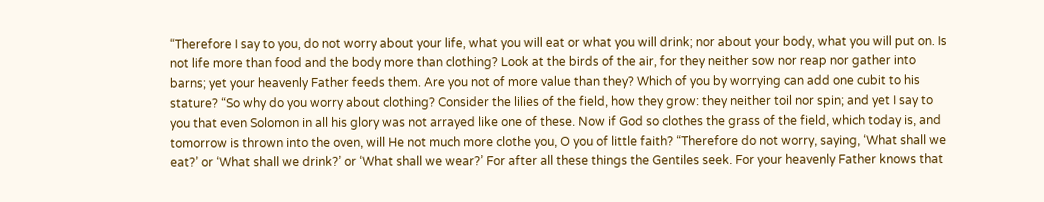“Therefore I say to you, do not worry about your life, what you will eat or what you will drink; nor about your body, what you will put on. Is not life more than food and the body more than clothing? Look at the birds of the air, for they neither sow nor reap nor gather into barns; yet your heavenly Father feeds them. Are you not of more value than they? Which of you by worrying can add one cubit to his stature? “So why do you worry about clothing? Consider the lilies of the field, how they grow: they neither toil nor spin; and yet I say to you that even Solomon in all his glory was not arrayed like one of these. Now if God so clothes the grass of the field, which today is, and tomorrow is thrown into the oven, will He not much more clothe you, O you of little faith? “Therefore do not worry, saying, ‘What shall we eat?’ or ‘What shall we drink?’ or ‘What shall we wear?’ For after all these things the Gentiles seek. For your heavenly Father knows that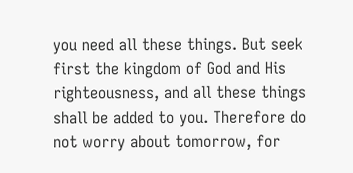you need all these things. But seek first the kingdom of God and His righteousness, and all these things shall be added to you. Therefore do not worry about tomorrow, for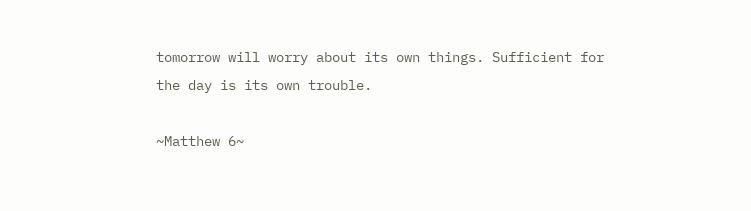tomorrow will worry about its own things. Sufficient for the day is its own trouble.

~Matthew 6~